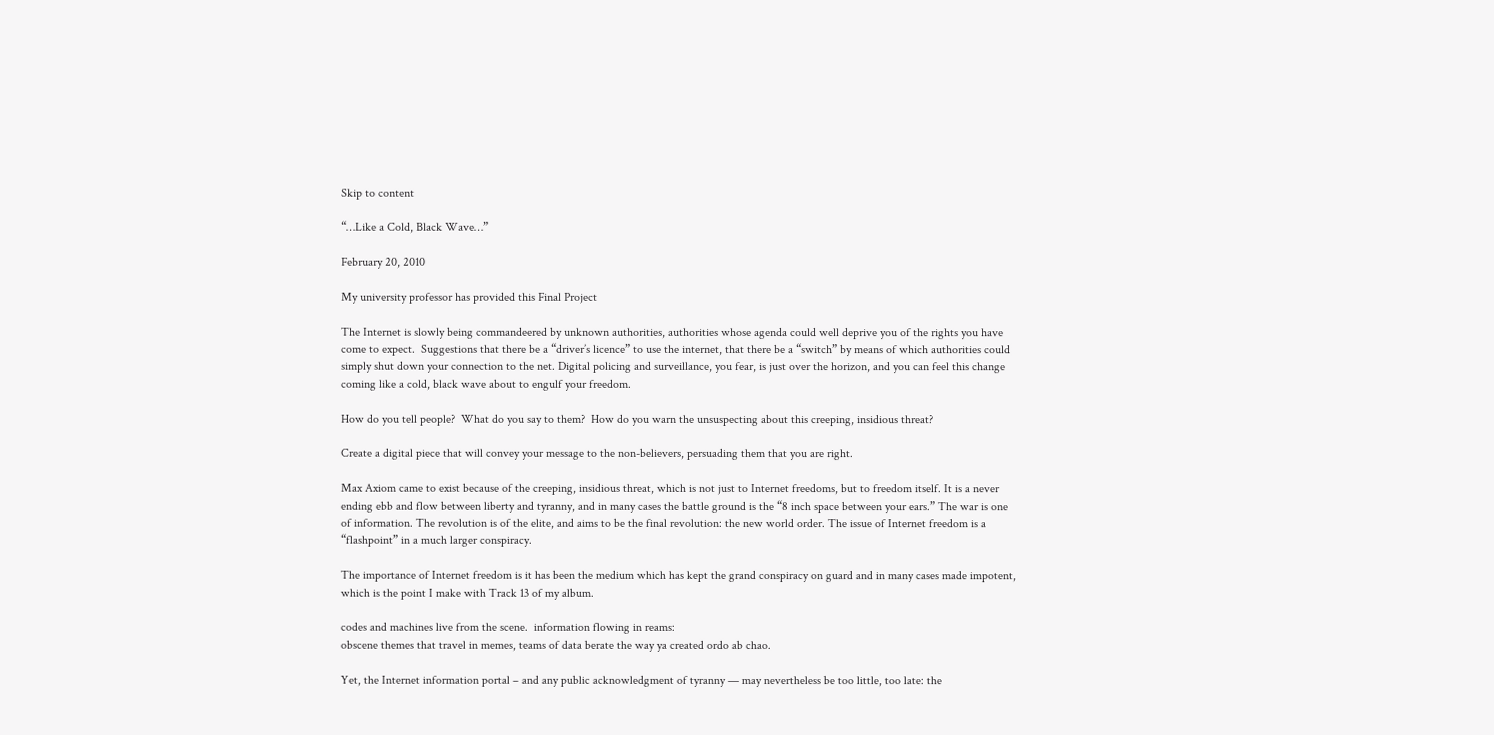Skip to content

“…Like a Cold, Black Wave…”

February 20, 2010

My university professor has provided this Final Project

The Internet is slowly being commandeered by unknown authorities, authorities whose agenda could well deprive you of the rights you have come to expect.  Suggestions that there be a “driver’s licence” to use the internet, that there be a “switch” by means of which authorities could simply shut down your connection to the net. Digital policing and surveillance, you fear, is just over the horizon, and you can feel this change coming like a cold, black wave about to engulf your freedom.

How do you tell people?  What do you say to them?  How do you warn the unsuspecting about this creeping, insidious threat?

Create a digital piece that will convey your message to the non-believers, persuading them that you are right.

Max Axiom came to exist because of the creeping, insidious threat, which is not just to Internet freedoms, but to freedom itself. It is a never ending ebb and flow between liberty and tyranny, and in many cases the battle ground is the “8 inch space between your ears.” The war is one of information. The revolution is of the elite, and aims to be the final revolution: the new world order. The issue of Internet freedom is a “flashpoint” in a much larger conspiracy.

The importance of Internet freedom is it has been the medium which has kept the grand conspiracy on guard and in many cases made impotent, which is the point I make with Track 13 of my album.

codes and machines live from the scene.  information flowing in reams:
obscene themes that travel in memes, teams of data berate the way ya created ordo ab chao.

Yet, the Internet information portal – and any public acknowledgment of tyranny — may nevertheless be too little, too late: the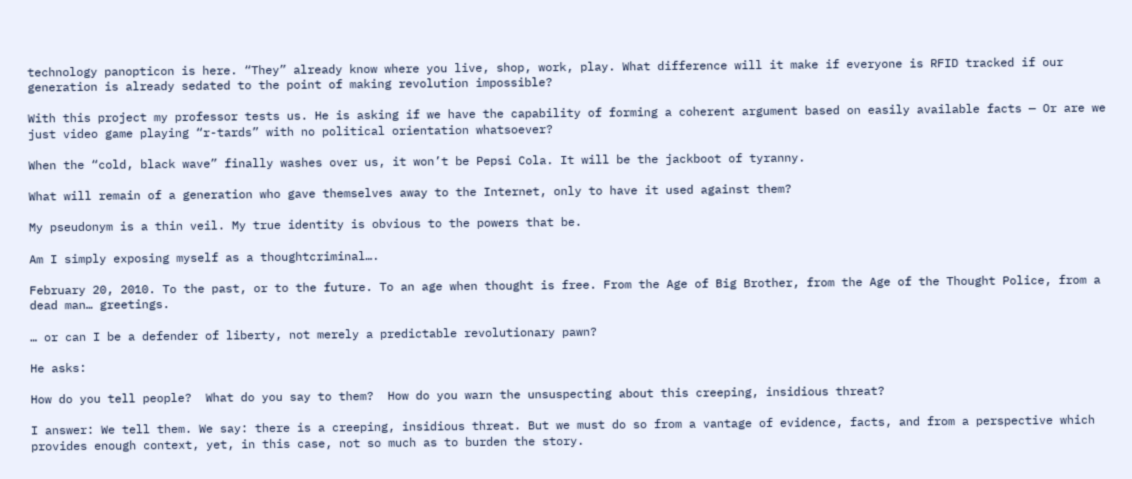technology panopticon is here. “They” already know where you live, shop, work, play. What difference will it make if everyone is RFID tracked if our generation is already sedated to the point of making revolution impossible?

With this project my professor tests us. He is asking if we have the capability of forming a coherent argument based on easily available facts — Or are we just video game playing “r-tards” with no political orientation whatsoever?

When the “cold, black wave” finally washes over us, it won’t be Pepsi Cola. It will be the jackboot of tyranny.

What will remain of a generation who gave themselves away to the Internet, only to have it used against them?

My pseudonym is a thin veil. My true identity is obvious to the powers that be.

Am I simply exposing myself as a thoughtcriminal….

February 20, 2010. To the past, or to the future. To an age when thought is free. From the Age of Big Brother, from the Age of the Thought Police, from a dead man… greetings.

… or can I be a defender of liberty, not merely a predictable revolutionary pawn?

He asks:

How do you tell people?  What do you say to them?  How do you warn the unsuspecting about this creeping, insidious threat?

I answer: We tell them. We say: there is a creeping, insidious threat. But we must do so from a vantage of evidence, facts, and from a perspective which provides enough context, yet, in this case, not so much as to burden the story.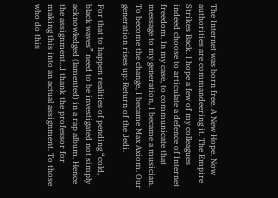The Internet was born free. A New Hope. Now authorities are commandeering it. The Empire Strikes Back. I hope a few of my colleagues indeed choose to articulate a defence of Internet freedom. In my case, to communicate that message to my generation, I became a musician. To become the change, I became Max Axiom. Our generation rises up: Return of the Jedi.

For that to happen realities of pending “cold, black waves” need to be investigated not simply acknowledged (lamented) in a rap album. Hence the assignment…I thank the professor for making this into an actual assignment. To those who do this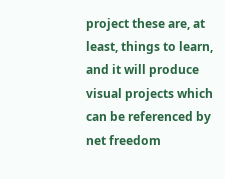project these are, at least, things to learn, and it will produce visual projects which can be referenced by net freedom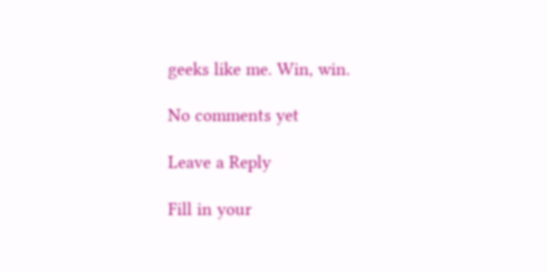geeks like me. Win, win.

No comments yet

Leave a Reply

Fill in your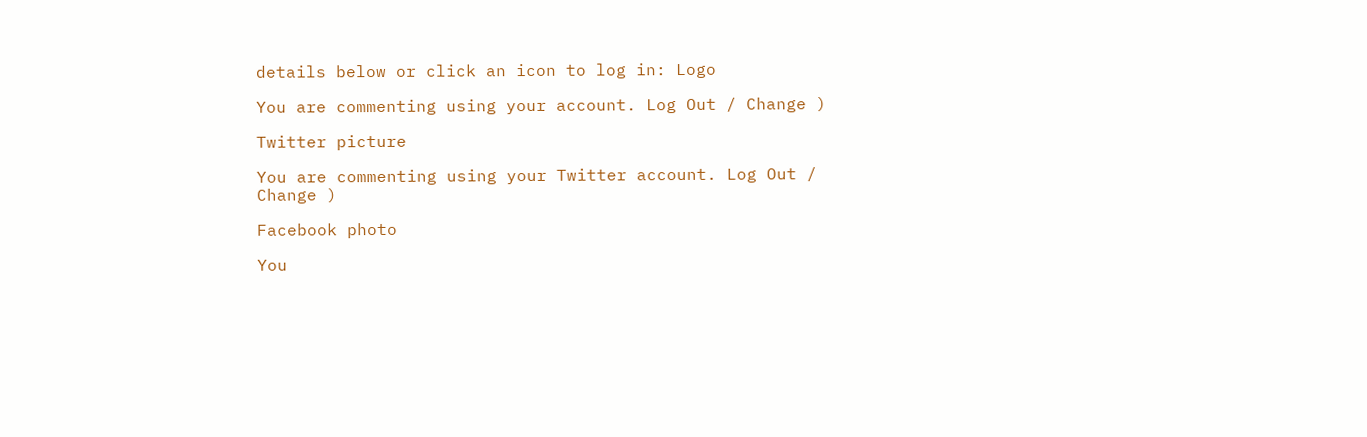details below or click an icon to log in: Logo

You are commenting using your account. Log Out / Change )

Twitter picture

You are commenting using your Twitter account. Log Out / Change )

Facebook photo

You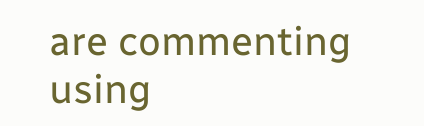are commenting using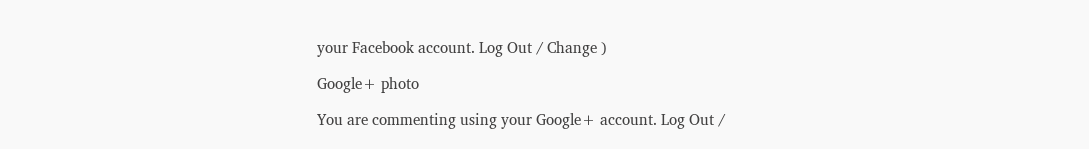your Facebook account. Log Out / Change )

Google+ photo

You are commenting using your Google+ account. Log Out /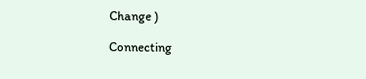Change )

Connecting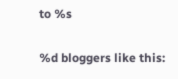to %s

%d bloggers like this: